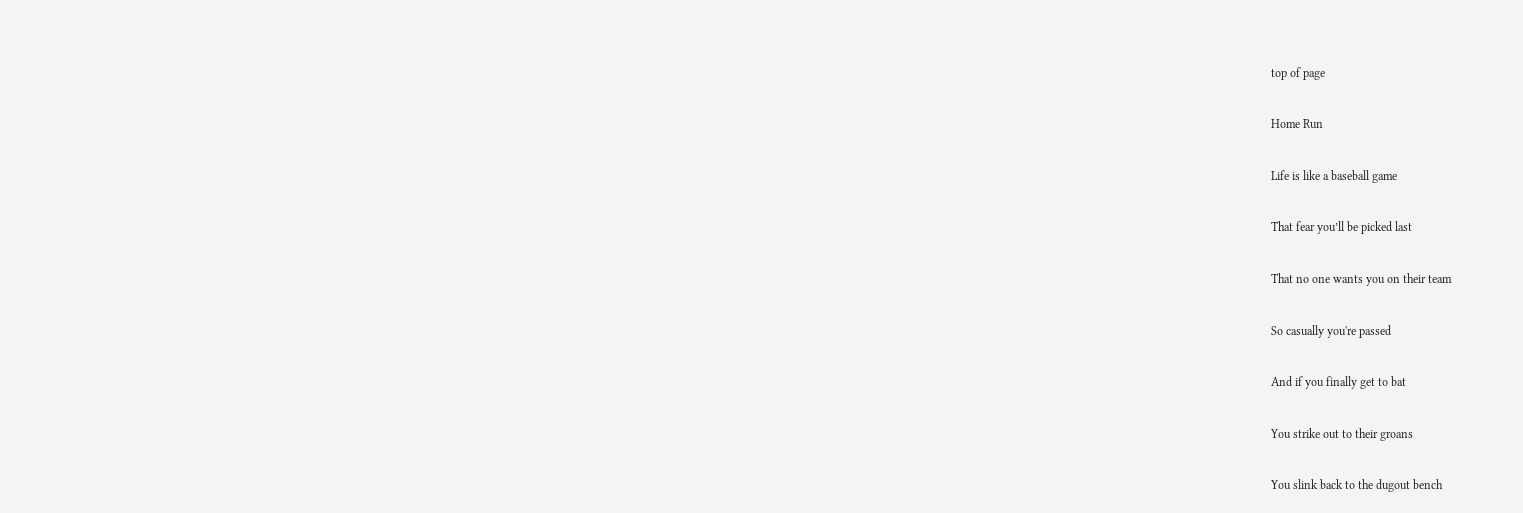top of page

Home Run

Life is like a baseball game

That fear you’ll be picked last

That no one wants you on their team

So casually you're passed

And if you finally get to bat

You strike out to their groans

You slink back to the dugout bench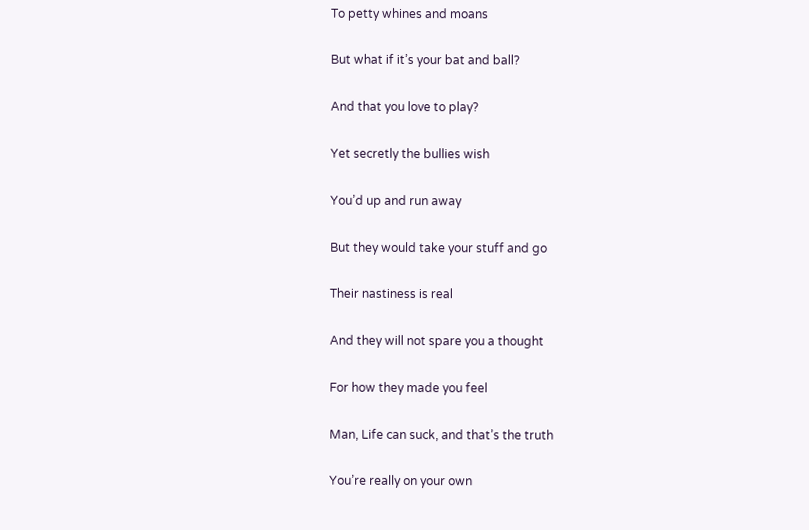To petty whines and moans

But what if it’s your bat and ball?

And that you love to play?

Yet secretly the bullies wish

You’d up and run away

But they would take your stuff and go

Their nastiness is real

And they will not spare you a thought

For how they made you feel

Man, Life can suck, and that’s the truth

You’re really on your own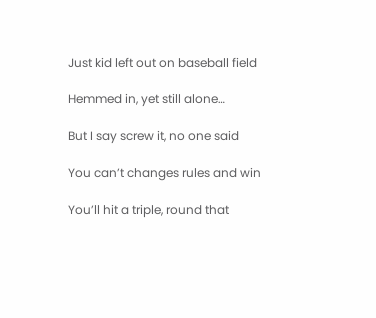Just kid left out on baseball field

Hemmed in, yet still alone…

But I say screw it, no one said

You can’t changes rules and win

You’ll hit a triple, round that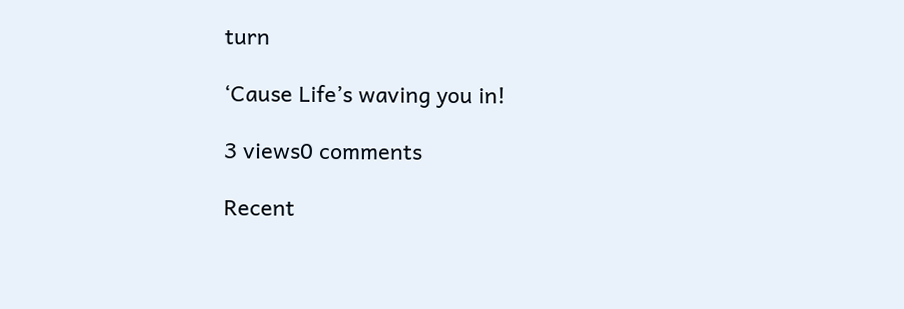turn

‘Cause Life’s waving you in!

3 views0 comments

Recent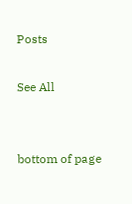Posts

See All


bottom of page